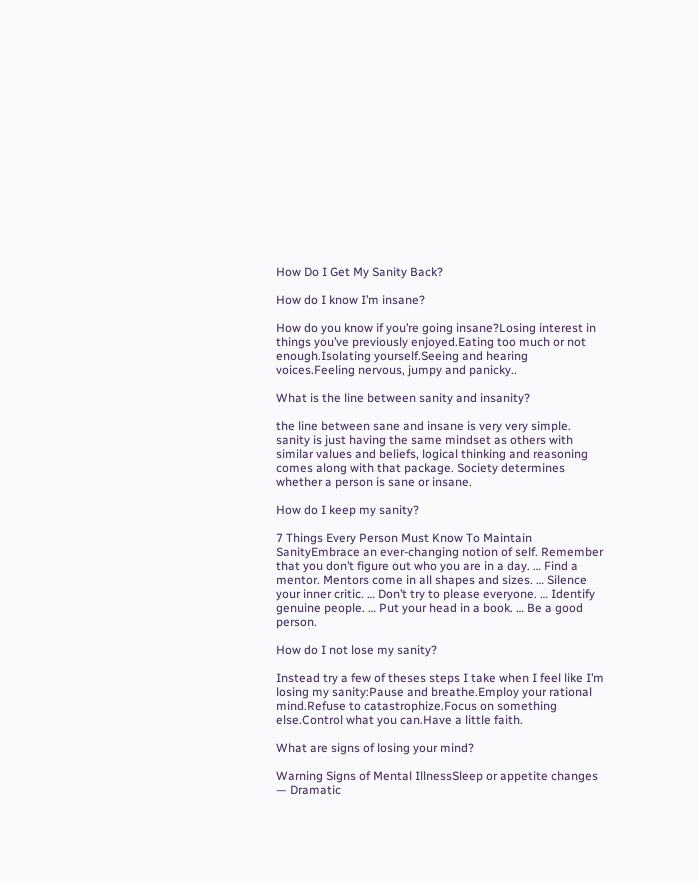How Do I Get My Sanity Back?

How do I know I’m insane?

How do you know if you’re going insane?Losing interest in things you’ve previously enjoyed.Eating too much or not enough.Isolating yourself.Seeing and hearing voices.Feeling nervous, jumpy and panicky..

What is the line between sanity and insanity?

the line between sane and insane is very very simple. sanity is just having the same mindset as others with similar values and beliefs, logical thinking and reasoning comes along with that package. Society determines whether a person is sane or insane.

How do I keep my sanity?

7 Things Every Person Must Know To Maintain SanityEmbrace an ever-changing notion of self. Remember that you don’t figure out who you are in a day. … Find a mentor. Mentors come in all shapes and sizes. … Silence your inner critic. … Don’t try to please everyone. … Identify genuine people. … Put your head in a book. … Be a good person.

How do I not lose my sanity?

Instead try a few of theses steps I take when I feel like I’m losing my sanity:Pause and breathe.Employ your rational mind.Refuse to catastrophize.Focus on something else.Control what you can.Have a little faith.

What are signs of losing your mind?

Warning Signs of Mental IllnessSleep or appetite changes — Dramatic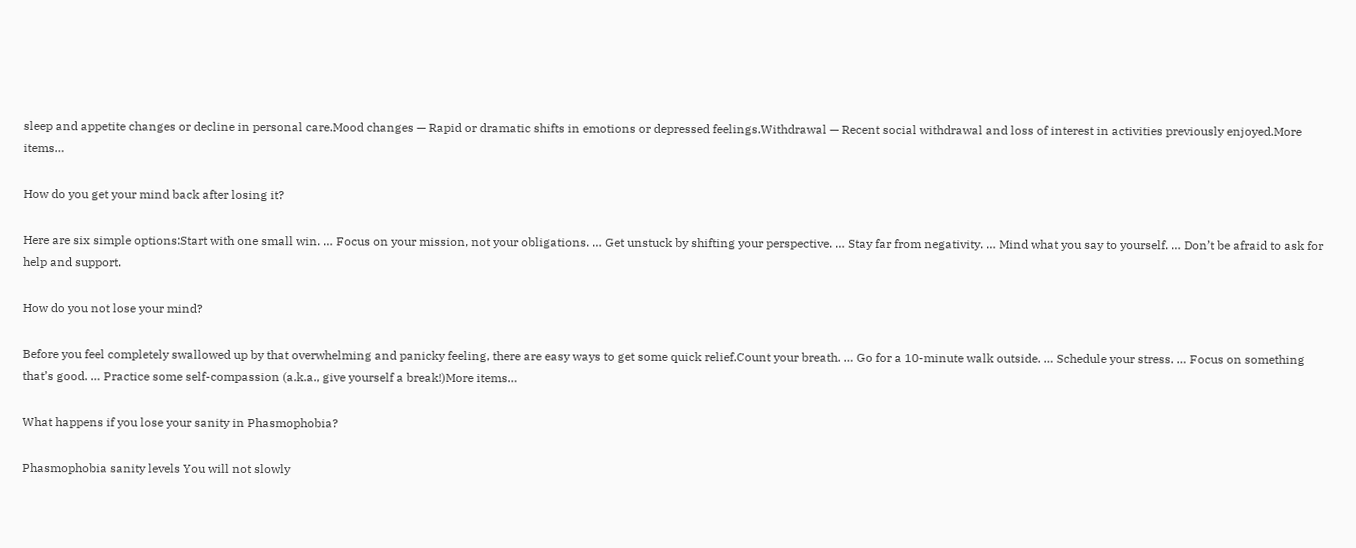sleep and appetite changes or decline in personal care.Mood changes — Rapid or dramatic shifts in emotions or depressed feelings.Withdrawal — Recent social withdrawal and loss of interest in activities previously enjoyed.More items…

How do you get your mind back after losing it?

Here are six simple options:Start with one small win. … Focus on your mission, not your obligations. … Get unstuck by shifting your perspective. … Stay far from negativity. … Mind what you say to yourself. … Don’t be afraid to ask for help and support.

How do you not lose your mind?

Before you feel completely swallowed up by that overwhelming and panicky feeling, there are easy ways to get some quick relief.Count your breath. … Go for a 10-minute walk outside. … Schedule your stress. … Focus on something that’s good. … Practice some self-compassion (a.k.a., give yourself a break!)More items…

What happens if you lose your sanity in Phasmophobia?

Phasmophobia sanity levels You will not slowly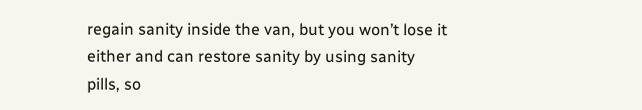regain sanity inside the van, but you won’t lose it either and can restore sanity by using sanity pills, so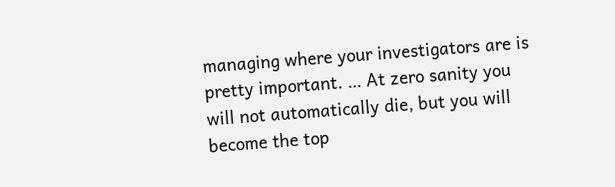managing where your investigators are is pretty important. … At zero sanity you will not automatically die, but you will become the top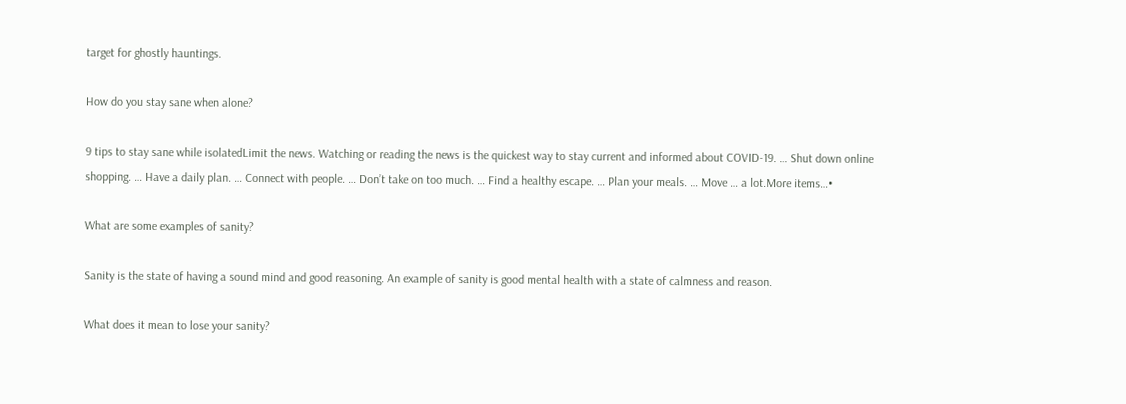target for ghostly hauntings.

How do you stay sane when alone?

9 tips to stay sane while isolatedLimit the news. Watching or reading the news is the quickest way to stay current and informed about COVID-19. … Shut down online shopping. … Have a daily plan. … Connect with people. … Don’t take on too much. … Find a healthy escape. … Plan your meals. … Move … a lot.More items…•

What are some examples of sanity?

Sanity is the state of having a sound mind and good reasoning. An example of sanity is good mental health with a state of calmness and reason.

What does it mean to lose your sanity?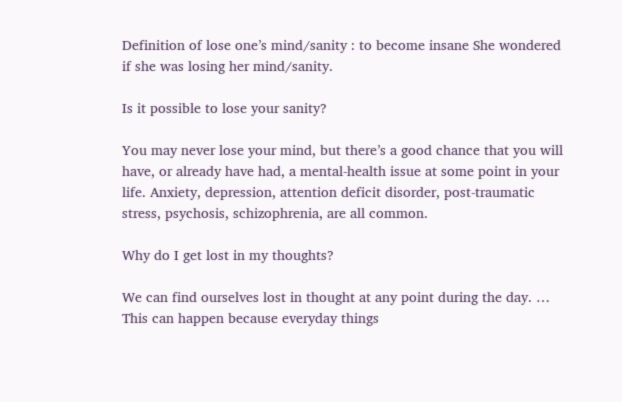Definition of lose one’s mind/sanity : to become insane She wondered if she was losing her mind/sanity.

Is it possible to lose your sanity?

You may never lose your mind, but there’s a good chance that you will have, or already have had, a mental-health issue at some point in your life. Anxiety, depression, attention deficit disorder, post-traumatic stress, psychosis, schizophrenia, are all common.

Why do I get lost in my thoughts?

We can find ourselves lost in thought at any point during the day. … This can happen because everyday things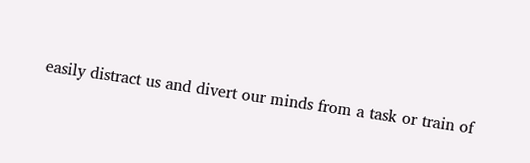easily distract us and divert our minds from a task or train of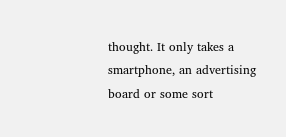thought. It only takes a smartphone, an advertising board or some sort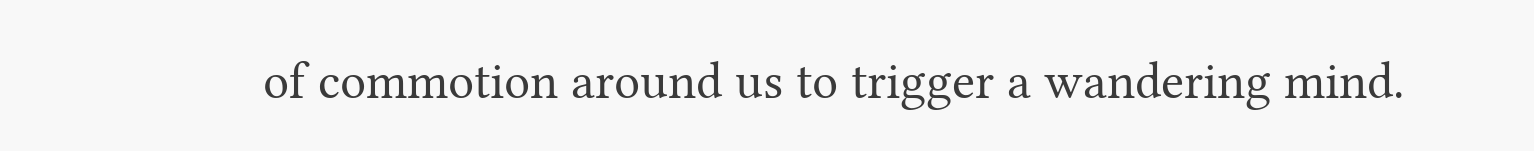of commotion around us to trigger a wandering mind.